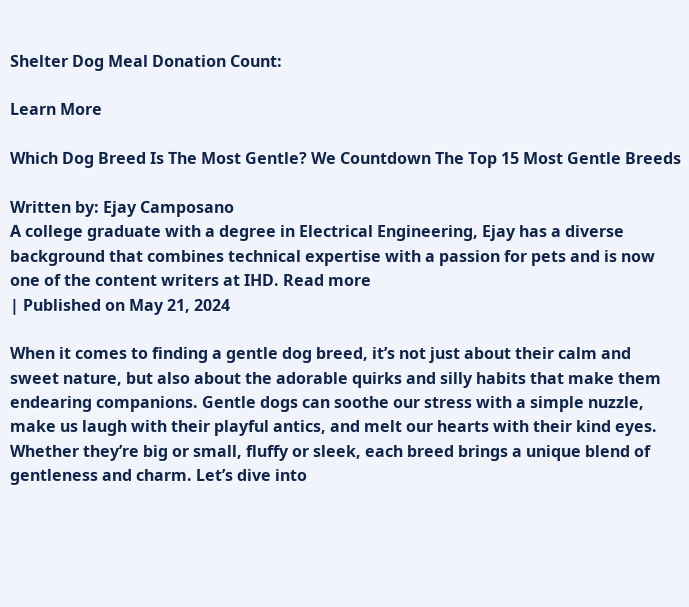Shelter Dog Meal Donation Count:

Learn More

Which Dog Breed Is The Most Gentle? We Countdown The Top 15 Most Gentle Breeds

Written by: Ejay Camposano
A college graduate with a degree in Electrical Engineering, Ejay has a diverse background that combines technical expertise with a passion for pets and is now one of the content writers at IHD. Read more
| Published on May 21, 2024

When it comes to finding a gentle dog breed, it’s not just about their calm and sweet nature, but also about the adorable quirks and silly habits that make them endearing companions. Gentle dogs can soothe our stress with a simple nuzzle, make us laugh with their playful antics, and melt our hearts with their kind eyes. Whether they’re big or small, fluffy or sleek, each breed brings a unique blend of gentleness and charm. Let’s dive into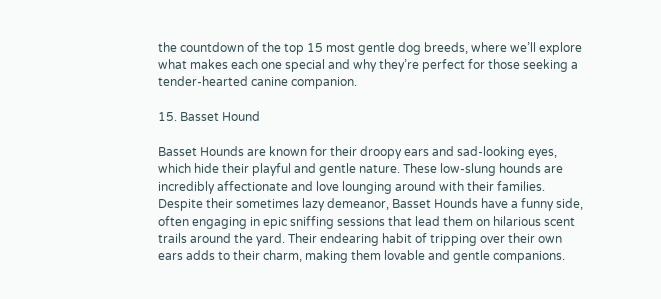the countdown of the top 15 most gentle dog breeds, where we’ll explore what makes each one special and why they’re perfect for those seeking a tender-hearted canine companion.

15. Basset Hound

Basset Hounds are known for their droopy ears and sad-looking eyes, which hide their playful and gentle nature. These low-slung hounds are incredibly affectionate and love lounging around with their families. Despite their sometimes lazy demeanor, Basset Hounds have a funny side, often engaging in epic sniffing sessions that lead them on hilarious scent trails around the yard. Their endearing habit of tripping over their own ears adds to their charm, making them lovable and gentle companions.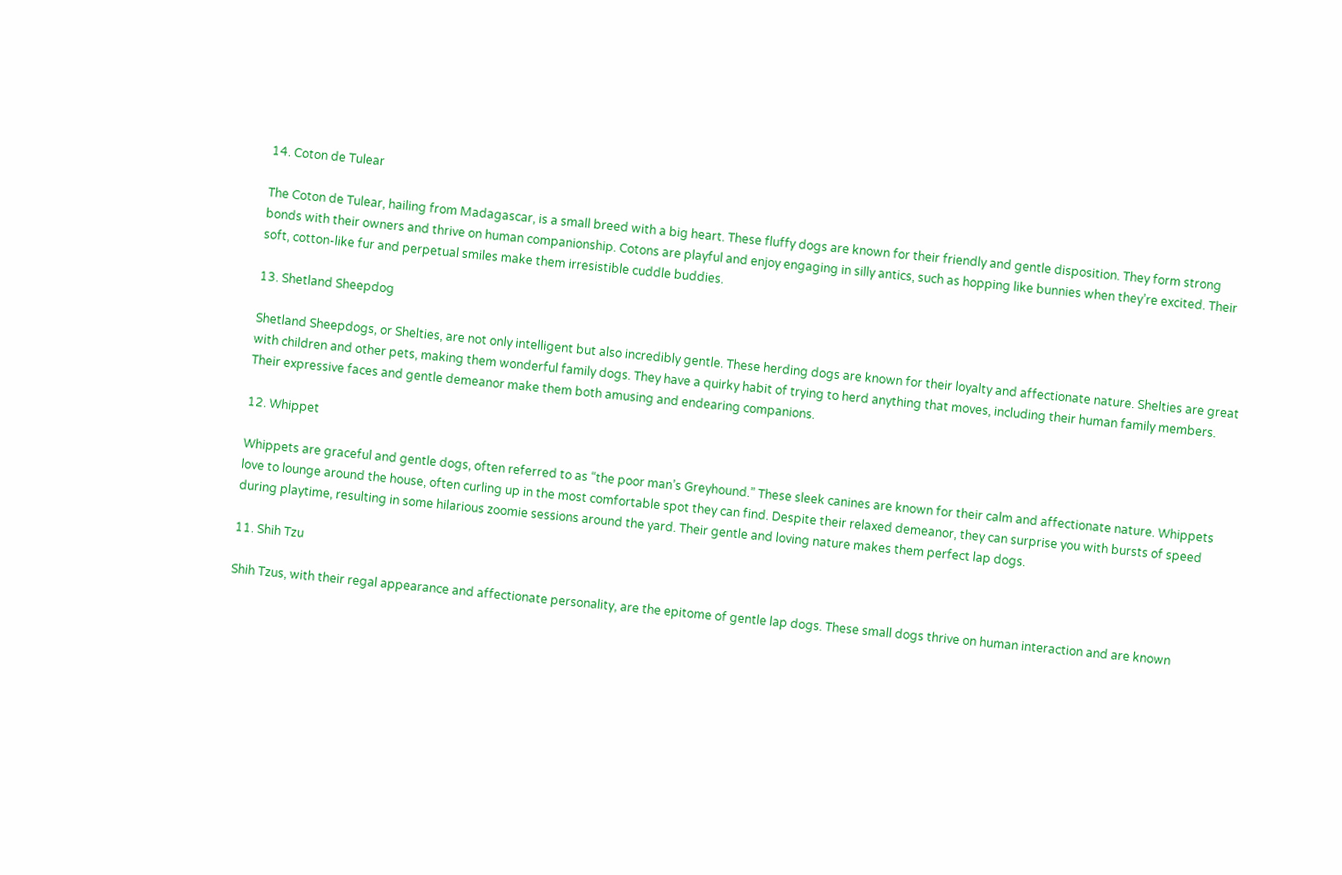14. Coton de Tulear

The Coton de Tulear, hailing from Madagascar, is a small breed with a big heart. These fluffy dogs are known for their friendly and gentle disposition. They form strong bonds with their owners and thrive on human companionship. Cotons are playful and enjoy engaging in silly antics, such as hopping like bunnies when they’re excited. Their soft, cotton-like fur and perpetual smiles make them irresistible cuddle buddies.

13. Shetland Sheepdog

Shetland Sheepdogs, or Shelties, are not only intelligent but also incredibly gentle. These herding dogs are known for their loyalty and affectionate nature. Shelties are great with children and other pets, making them wonderful family dogs. They have a quirky habit of trying to herd anything that moves, including their human family members. Their expressive faces and gentle demeanor make them both amusing and endearing companions.

12. Whippet

Whippets are graceful and gentle dogs, often referred to as “the poor man’s Greyhound.” These sleek canines are known for their calm and affectionate nature. Whippets love to lounge around the house, often curling up in the most comfortable spot they can find. Despite their relaxed demeanor, they can surprise you with bursts of speed during playtime, resulting in some hilarious zoomie sessions around the yard. Their gentle and loving nature makes them perfect lap dogs.

11. Shih Tzu

Shih Tzus, with their regal appearance and affectionate personality, are the epitome of gentle lap dogs. These small dogs thrive on human interaction and are known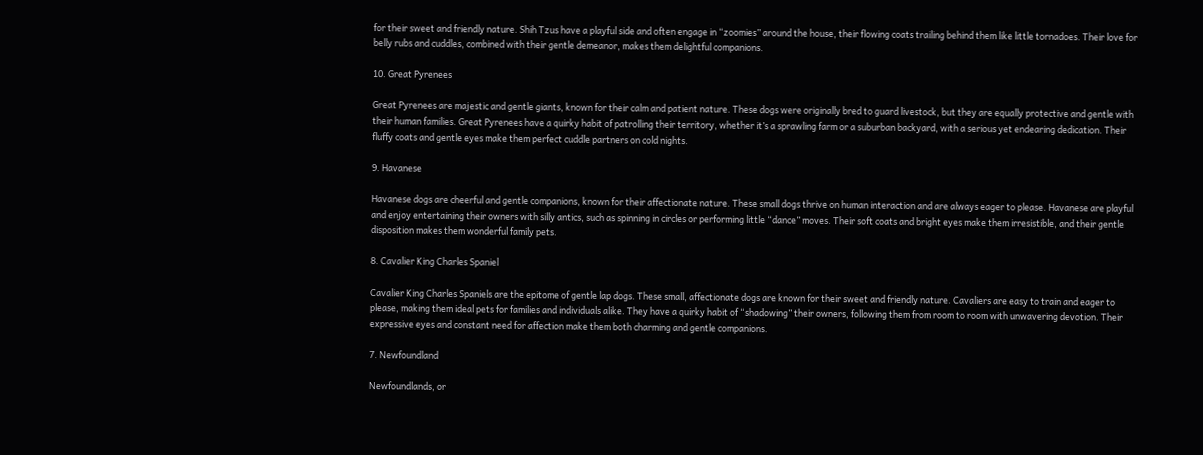for their sweet and friendly nature. Shih Tzus have a playful side and often engage in “zoomies” around the house, their flowing coats trailing behind them like little tornadoes. Their love for belly rubs and cuddles, combined with their gentle demeanor, makes them delightful companions.

10. Great Pyrenees

Great Pyrenees are majestic and gentle giants, known for their calm and patient nature. These dogs were originally bred to guard livestock, but they are equally protective and gentle with their human families. Great Pyrenees have a quirky habit of patrolling their territory, whether it’s a sprawling farm or a suburban backyard, with a serious yet endearing dedication. Their fluffy coats and gentle eyes make them perfect cuddle partners on cold nights.

9. Havanese

Havanese dogs are cheerful and gentle companions, known for their affectionate nature. These small dogs thrive on human interaction and are always eager to please. Havanese are playful and enjoy entertaining their owners with silly antics, such as spinning in circles or performing little “dance” moves. Their soft coats and bright eyes make them irresistible, and their gentle disposition makes them wonderful family pets.

8. Cavalier King Charles Spaniel

Cavalier King Charles Spaniels are the epitome of gentle lap dogs. These small, affectionate dogs are known for their sweet and friendly nature. Cavaliers are easy to train and eager to please, making them ideal pets for families and individuals alike. They have a quirky habit of “shadowing” their owners, following them from room to room with unwavering devotion. Their expressive eyes and constant need for affection make them both charming and gentle companions.

7. Newfoundland

Newfoundlands, or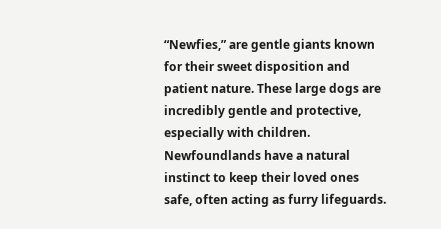“Newfies,” are gentle giants known for their sweet disposition and patient nature. These large dogs are incredibly gentle and protective, especially with children. Newfoundlands have a natural instinct to keep their loved ones safe, often acting as furry lifeguards.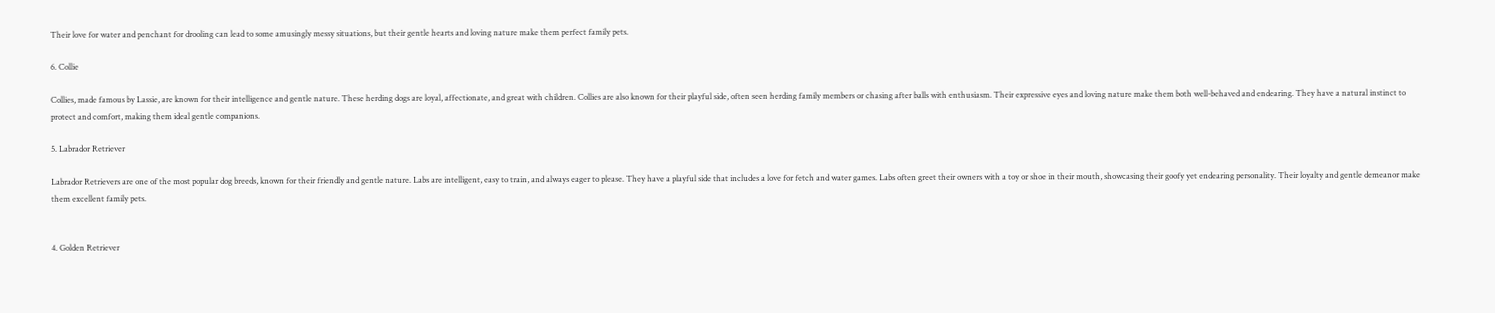Their love for water and penchant for drooling can lead to some amusingly messy situations, but their gentle hearts and loving nature make them perfect family pets.

6. Collie

Collies, made famous by Lassie, are known for their intelligence and gentle nature. These herding dogs are loyal, affectionate, and great with children. Collies are also known for their playful side, often seen herding family members or chasing after balls with enthusiasm. Their expressive eyes and loving nature make them both well-behaved and endearing. They have a natural instinct to protect and comfort, making them ideal gentle companions.

5. Labrador Retriever

Labrador Retrievers are one of the most popular dog breeds, known for their friendly and gentle nature. Labs are intelligent, easy to train, and always eager to please. They have a playful side that includes a love for fetch and water games. Labs often greet their owners with a toy or shoe in their mouth, showcasing their goofy yet endearing personality. Their loyalty and gentle demeanor make them excellent family pets.


4. Golden Retriever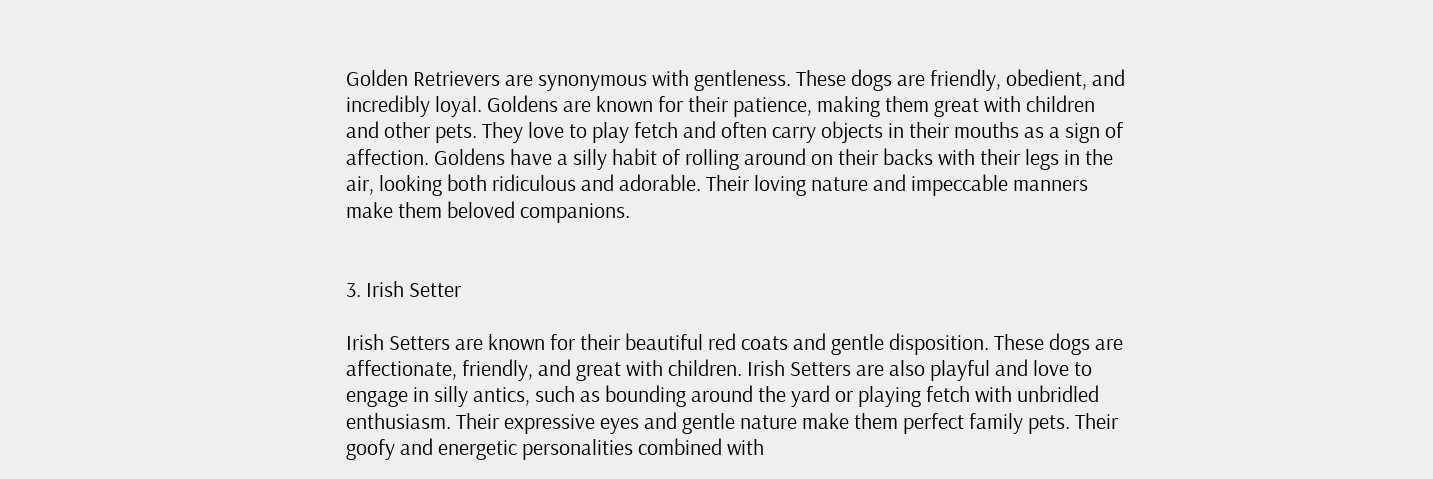Golden Retrievers are synonymous with gentleness. These dogs are friendly, obedient, and incredibly loyal. Goldens are known for their patience, making them great with children and other pets. They love to play fetch and often carry objects in their mouths as a sign of affection. Goldens have a silly habit of rolling around on their backs with their legs in the air, looking both ridiculous and adorable. Their loving nature and impeccable manners make them beloved companions.


3. Irish Setter

Irish Setters are known for their beautiful red coats and gentle disposition. These dogs are affectionate, friendly, and great with children. Irish Setters are also playful and love to engage in silly antics, such as bounding around the yard or playing fetch with unbridled enthusiasm. Their expressive eyes and gentle nature make them perfect family pets. Their goofy and energetic personalities combined with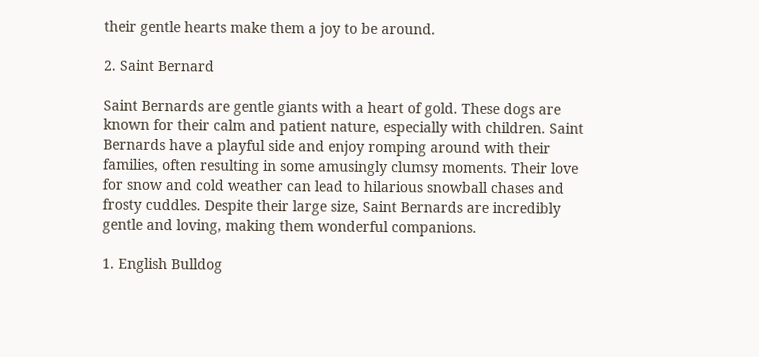their gentle hearts make them a joy to be around.

2. Saint Bernard

Saint Bernards are gentle giants with a heart of gold. These dogs are known for their calm and patient nature, especially with children. Saint Bernards have a playful side and enjoy romping around with their families, often resulting in some amusingly clumsy moments. Their love for snow and cold weather can lead to hilarious snowball chases and frosty cuddles. Despite their large size, Saint Bernards are incredibly gentle and loving, making them wonderful companions.

1. English Bulldog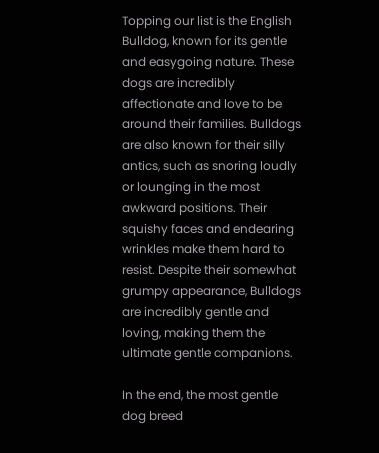Topping our list is the English Bulldog, known for its gentle and easygoing nature. These dogs are incredibly affectionate and love to be around their families. Bulldogs are also known for their silly antics, such as snoring loudly or lounging in the most awkward positions. Their squishy faces and endearing wrinkles make them hard to resist. Despite their somewhat grumpy appearance, Bulldogs are incredibly gentle and loving, making them the ultimate gentle companions.

In the end, the most gentle dog breed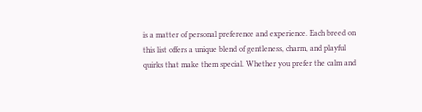is a matter of personal preference and experience. Each breed on this list offers a unique blend of gentleness, charm, and playful quirks that make them special. Whether you prefer the calm and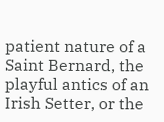patient nature of a Saint Bernard, the playful antics of an Irish Setter, or the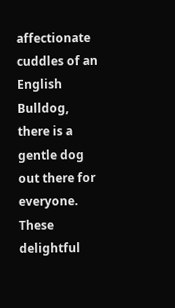affectionate cuddles of an English Bulldog, there is a gentle dog out there for everyone. These delightful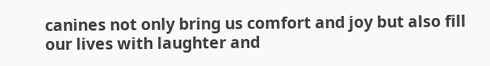canines not only bring us comfort and joy but also fill our lives with laughter and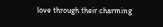love through their charming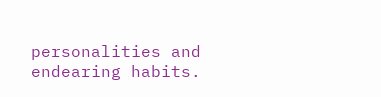personalities and endearing habits.